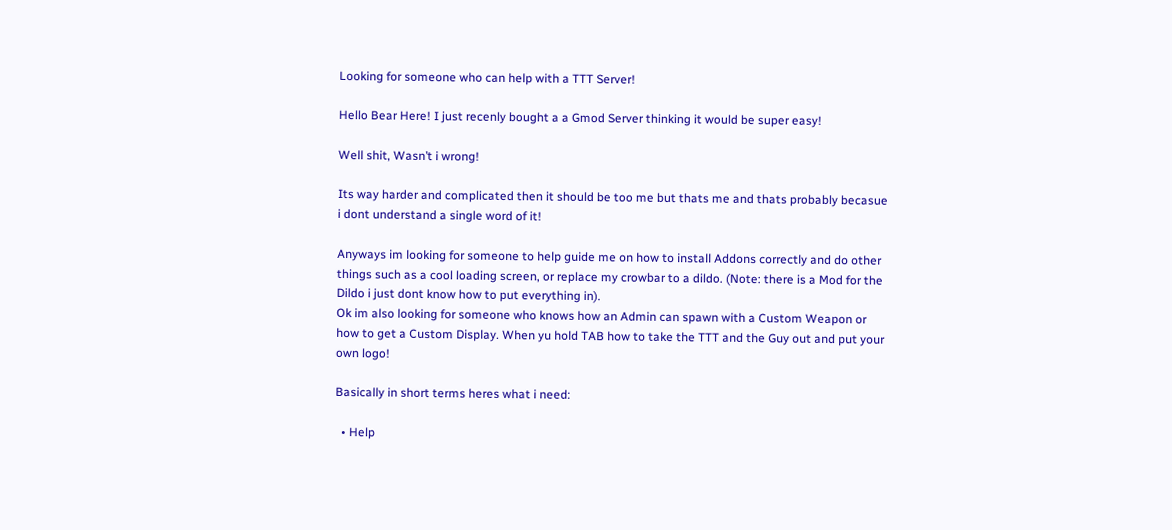Looking for someone who can help with a TTT Server!

Hello Bear Here! I just recenly bought a a Gmod Server thinking it would be super easy!

Well shit, Wasn’t i wrong!

Its way harder and complicated then it should be too me but thats me and thats probably becasue i dont understand a single word of it!

Anyways im looking for someone to help guide me on how to install Addons correctly and do other things such as a cool loading screen, or replace my crowbar to a dildo. (Note: there is a Mod for the Dildo i just dont know how to put everything in).
Ok im also looking for someone who knows how an Admin can spawn with a Custom Weapon or how to get a Custom Display. When yu hold TAB how to take the TTT and the Guy out and put your own logo!

Basically in short terms heres what i need:

  • Help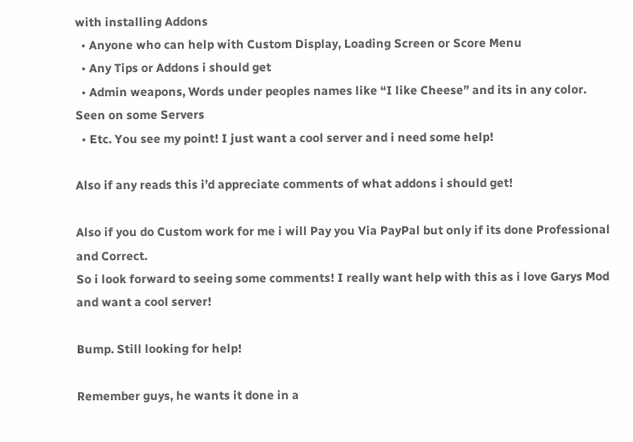with installing Addons
  • Anyone who can help with Custom Display, Loading Screen or Score Menu
  • Any Tips or Addons i should get
  • Admin weapons, Words under peoples names like “I like Cheese” and its in any color. Seen on some Servers
  • Etc. You see my point! I just want a cool server and i need some help!

Also if any reads this i’d appreciate comments of what addons i should get!

Also if you do Custom work for me i will Pay you Via PayPal but only if its done Professional and Correct.
So i look forward to seeing some comments! I really want help with this as i love Garys Mod and want a cool server!

Bump. Still looking for help!

Remember guys, he wants it done in a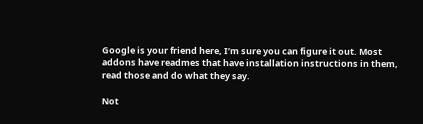Google is your friend here, I’m sure you can figure it out. Most addons have readmes that have installation instructions in them, read those and do what they say.

Not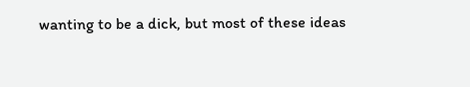wanting to be a dick, but most of these ideas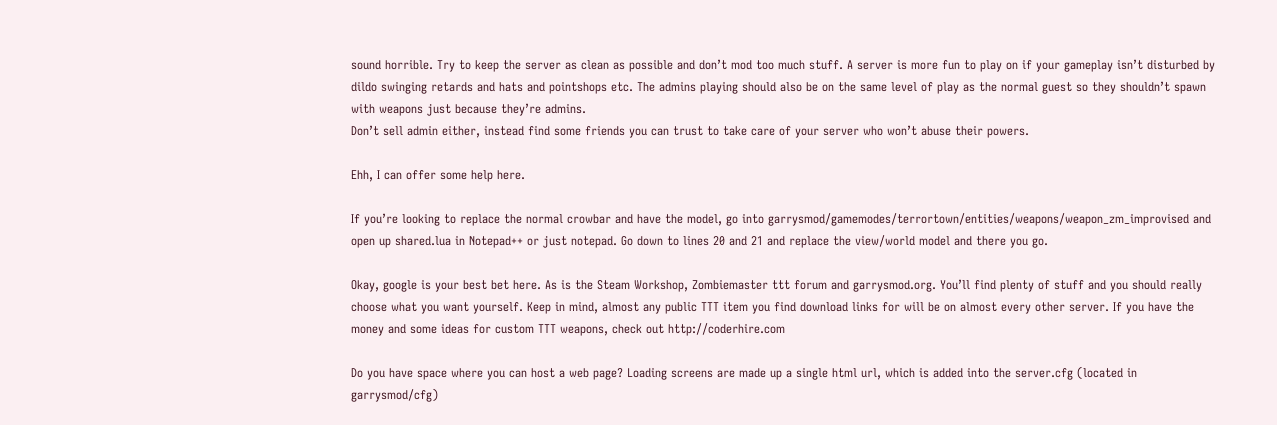sound horrible. Try to keep the server as clean as possible and don’t mod too much stuff. A server is more fun to play on if your gameplay isn’t disturbed by dildo swinging retards and hats and pointshops etc. The admins playing should also be on the same level of play as the normal guest so they shouldn’t spawn with weapons just because they’re admins.
Don’t sell admin either, instead find some friends you can trust to take care of your server who won’t abuse their powers.

Ehh, I can offer some help here.

If you’re looking to replace the normal crowbar and have the model, go into garrysmod/gamemodes/terrortown/entities/weapons/weapon_zm_improvised and open up shared.lua in Notepad++ or just notepad. Go down to lines 20 and 21 and replace the view/world model and there you go.

Okay, google is your best bet here. As is the Steam Workshop, Zombiemaster ttt forum and garrysmod.org. You’ll find plenty of stuff and you should really choose what you want yourself. Keep in mind, almost any public TTT item you find download links for will be on almost every other server. If you have the money and some ideas for custom TTT weapons, check out http://coderhire.com

Do you have space where you can host a web page? Loading screens are made up a single html url, which is added into the server.cfg (located in garrysmod/cfg)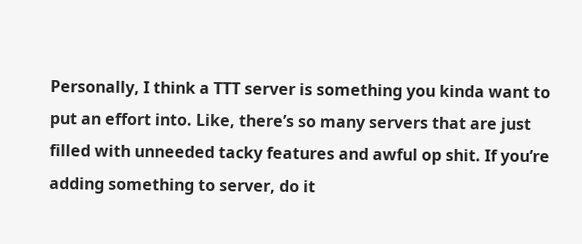Personally, I think a TTT server is something you kinda want to put an effort into. Like, there’s so many servers that are just filled with unneeded tacky features and awful op shit. If you’re adding something to server, do it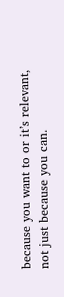because you want to or it’s relevant, not just because you can.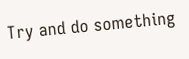Try and do something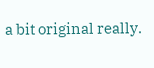a bit original really.